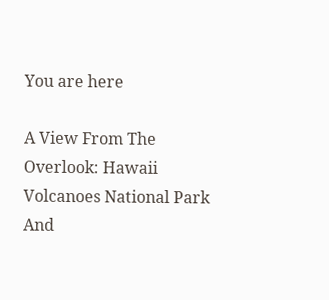You are here

A View From The Overlook: Hawaii Volcanoes National Park And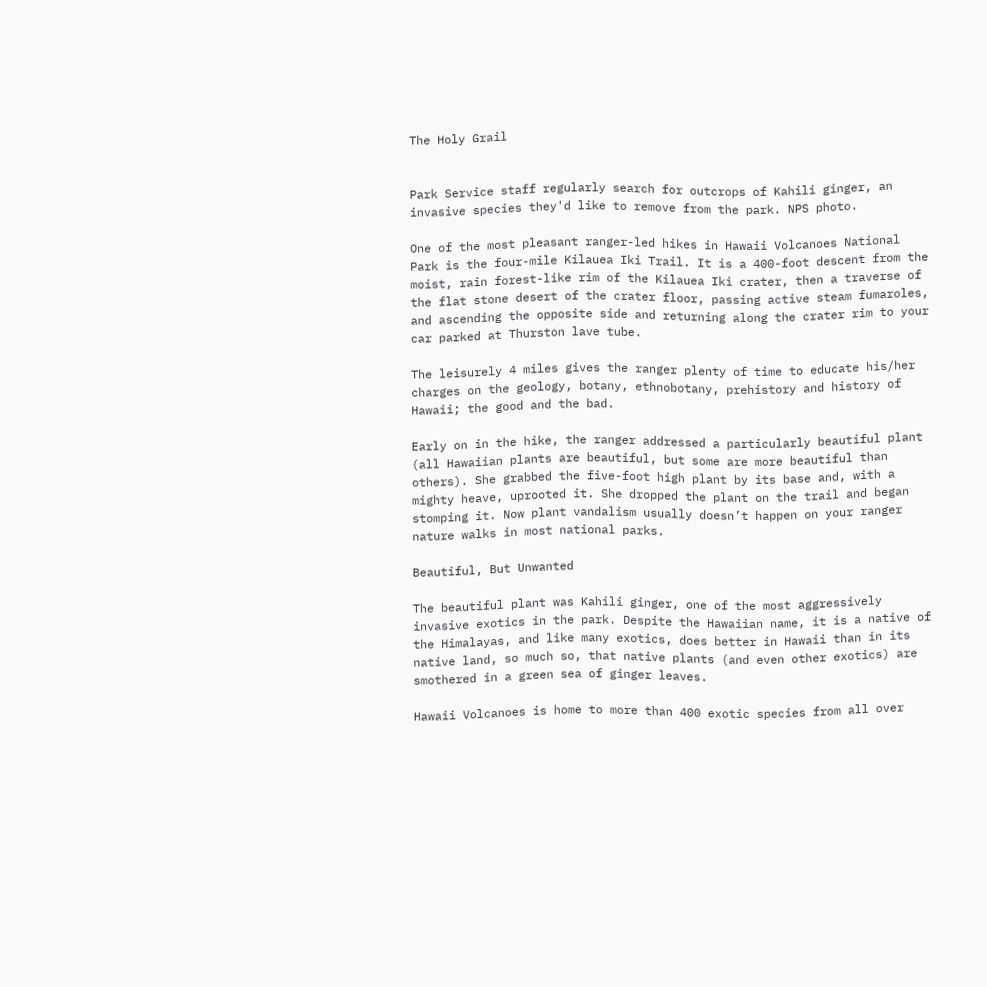The Holy Grail


Park Service staff regularly search for outcrops of Kahili ginger, an invasive species they'd like to remove from the park. NPS photo.

One of the most pleasant ranger-led hikes in Hawaii Volcanoes National Park is the four-mile Kilauea Iki Trail. It is a 400-foot descent from the moist, rain forest-like rim of the Kilauea Iki crater, then a traverse of the flat stone desert of the crater floor, passing active steam fumaroles, and ascending the opposite side and returning along the crater rim to your car parked at Thurston lave tube.

The leisurely 4 miles gives the ranger plenty of time to educate his/her charges on the geology, botany, ethnobotany, prehistory and history of Hawaii; the good and the bad.

Early on in the hike, the ranger addressed a particularly beautiful plant (all Hawaiian plants are beautiful, but some are more beautiful than others). She grabbed the five-foot high plant by its base and, with a mighty heave, uprooted it. She dropped the plant on the trail and began stomping it. Now plant vandalism usually doesn’t happen on your ranger nature walks in most national parks.

Beautiful, But Unwanted

The beautiful plant was Kahili ginger, one of the most aggressively invasive exotics in the park. Despite the Hawaiian name, it is a native of the Himalayas, and like many exotics, does better in Hawaii than in its native land, so much so, that native plants (and even other exotics) are smothered in a green sea of ginger leaves.

Hawaii Volcanoes is home to more than 400 exotic species from all over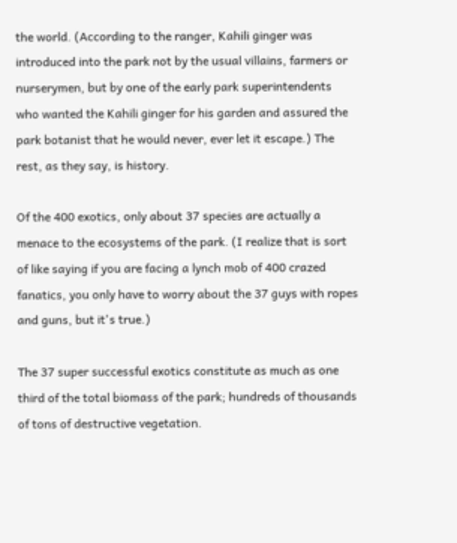the world. (According to the ranger, Kahili ginger was introduced into the park not by the usual villains, farmers or nurserymen, but by one of the early park superintendents who wanted the Kahili ginger for his garden and assured the park botanist that he would never, ever let it escape.) The rest, as they say, is history.

Of the 400 exotics, only about 37 species are actually a menace to the ecosystems of the park. (I realize that is sort of like saying if you are facing a lynch mob of 400 crazed fanatics, you only have to worry about the 37 guys with ropes and guns, but it's true.)

The 37 super successful exotics constitute as much as one third of the total biomass of the park; hundreds of thousands of tons of destructive vegetation.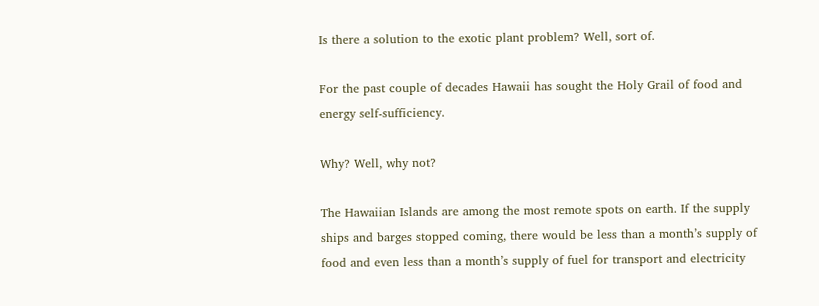Is there a solution to the exotic plant problem? Well, sort of.

For the past couple of decades Hawaii has sought the Holy Grail of food and energy self-sufficiency.

Why? Well, why not?

The Hawaiian Islands are among the most remote spots on earth. If the supply ships and barges stopped coming, there would be less than a month’s supply of food and even less than a month’s supply of fuel for transport and electricity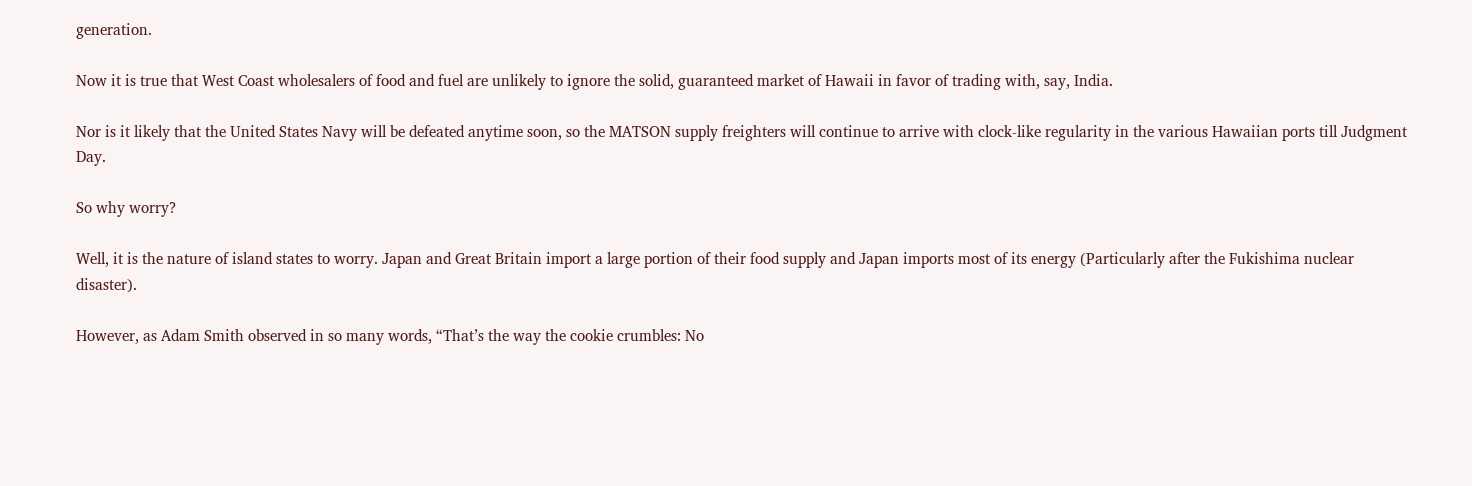generation.

Now it is true that West Coast wholesalers of food and fuel are unlikely to ignore the solid, guaranteed market of Hawaii in favor of trading with, say, India.

Nor is it likely that the United States Navy will be defeated anytime soon, so the MATSON supply freighters will continue to arrive with clock-like regularity in the various Hawaiian ports till Judgment Day.

So why worry?

Well, it is the nature of island states to worry. Japan and Great Britain import a large portion of their food supply and Japan imports most of its energy (Particularly after the Fukishima nuclear disaster).

However, as Adam Smith observed in so many words, “That’s the way the cookie crumbles: No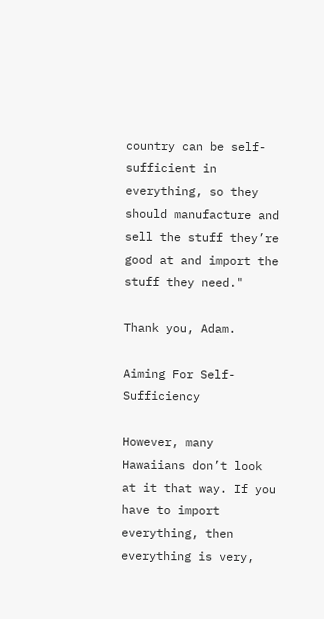country can be self-sufficient in everything, so they should manufacture and sell the stuff they’re good at and import the stuff they need."

Thank you, Adam.

Aiming For Self-Sufficiency

However, many Hawaiians don’t look at it that way. If you have to import everything, then everything is very,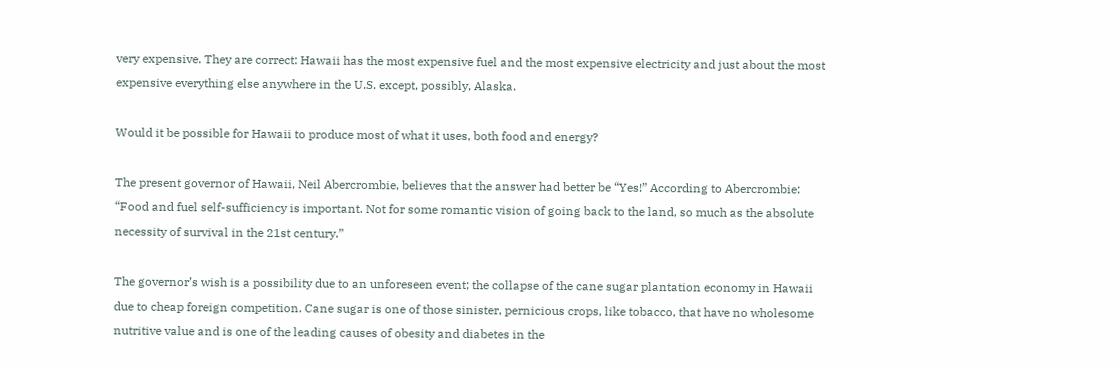very expensive. They are correct: Hawaii has the most expensive fuel and the most expensive electricity and just about the most expensive everything else anywhere in the U.S. except, possibly, Alaska.

Would it be possible for Hawaii to produce most of what it uses, both food and energy?

The present governor of Hawaii, Neil Abercrombie, believes that the answer had better be “Yes!” According to Abercrombie: “Food and fuel self-sufficiency is important. Not for some romantic vision of going back to the land, so much as the absolute necessity of survival in the 21st century.”

The governor’s wish is a possibility due to an unforeseen event; the collapse of the cane sugar plantation economy in Hawaii due to cheap foreign competition. Cane sugar is one of those sinister, pernicious crops, like tobacco, that have no wholesome nutritive value and is one of the leading causes of obesity and diabetes in the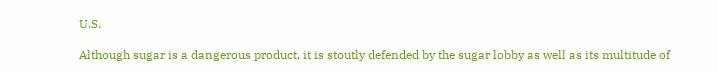U.S.

Although sugar is a dangerous product, it is stoutly defended by the sugar lobby as well as its multitude of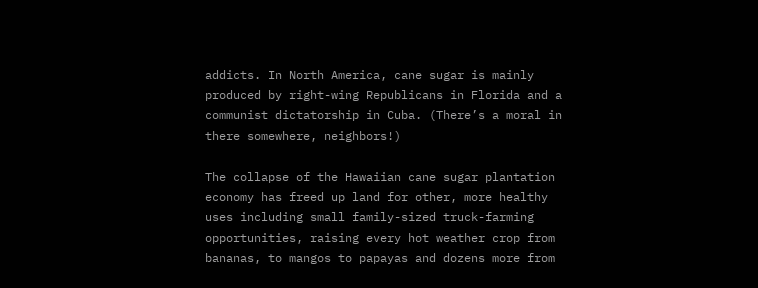addicts. In North America, cane sugar is mainly produced by right-wing Republicans in Florida and a communist dictatorship in Cuba. (There’s a moral in there somewhere, neighbors!)

The collapse of the Hawaiian cane sugar plantation economy has freed up land for other, more healthy uses including small family-sized truck-farming opportunities, raising every hot weather crop from bananas, to mangos to papayas and dozens more from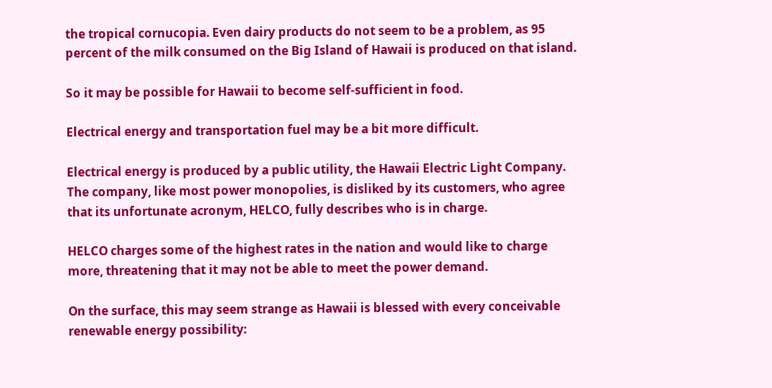the tropical cornucopia. Even dairy products do not seem to be a problem, as 95 percent of the milk consumed on the Big Island of Hawaii is produced on that island.

So it may be possible for Hawaii to become self-sufficient in food.

Electrical energy and transportation fuel may be a bit more difficult.

Electrical energy is produced by a public utility, the Hawaii Electric Light Company. The company, like most power monopolies, is disliked by its customers, who agree that its unfortunate acronym, HELCO, fully describes who is in charge.

HELCO charges some of the highest rates in the nation and would like to charge more, threatening that it may not be able to meet the power demand.

On the surface, this may seem strange as Hawaii is blessed with every conceivable renewable energy possibility: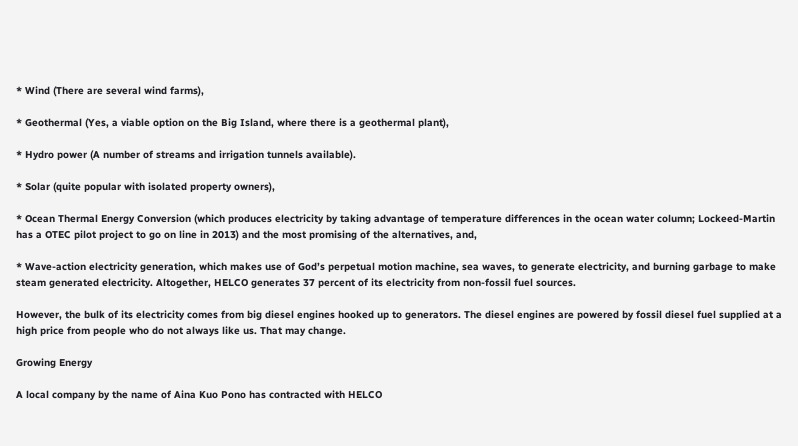* Wind (There are several wind farms),

* Geothermal (Yes, a viable option on the Big Island, where there is a geothermal plant),

* Hydro power (A number of streams and irrigation tunnels available).

* Solar (quite popular with isolated property owners),

* Ocean Thermal Energy Conversion (which produces electricity by taking advantage of temperature differences in the ocean water column; Lockeed-Martin has a OTEC pilot project to go on line in 2013) and the most promising of the alternatives, and,

* Wave-action electricity generation, which makes use of God’s perpetual motion machine, sea waves, to generate electricity, and burning garbage to make steam generated electricity. Altogether, HELCO generates 37 percent of its electricity from non-fossil fuel sources.

However, the bulk of its electricity comes from big diesel engines hooked up to generators. The diesel engines are powered by fossil diesel fuel supplied at a high price from people who do not always like us. That may change.

Growing Energy

A local company by the name of Aina Kuo Pono has contracted with HELCO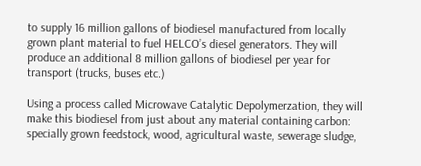to supply 16 million gallons of biodiesel manufactured from locally grown plant material to fuel HELCO’s diesel generators. They will produce an additional 8 million gallons of biodiesel per year for transport (trucks, buses etc.)

Using a process called Microwave Catalytic Depolymerzation, they will make this biodiesel from just about any material containing carbon: specially grown feedstock, wood, agricultural waste, sewerage sludge,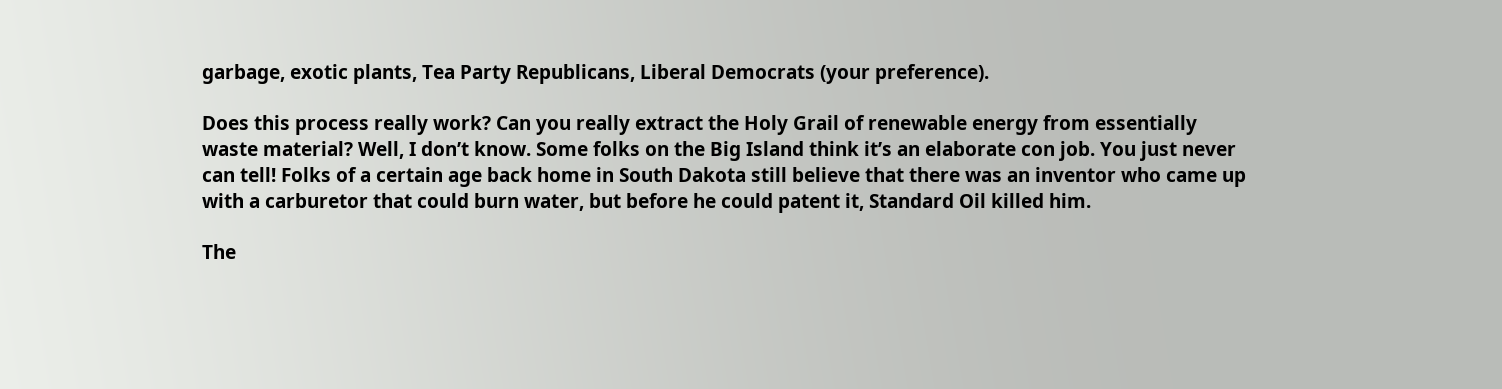garbage, exotic plants, Tea Party Republicans, Liberal Democrats (your preference).

Does this process really work? Can you really extract the Holy Grail of renewable energy from essentially waste material? Well, I don’t know. Some folks on the Big Island think it’s an elaborate con job. You just never can tell! Folks of a certain age back home in South Dakota still believe that there was an inventor who came up with a carburetor that could burn water, but before he could patent it, Standard Oil killed him.

The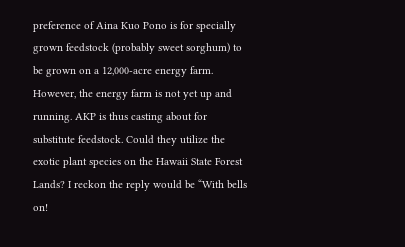preference of Aina Kuo Pono is for specially grown feedstock (probably sweet sorghum) to be grown on a 12,000-acre energy farm. However, the energy farm is not yet up and running. AKP is thus casting about for substitute feedstock. Could they utilize the exotic plant species on the Hawaii State Forest Lands? I reckon the reply would be “With bells on!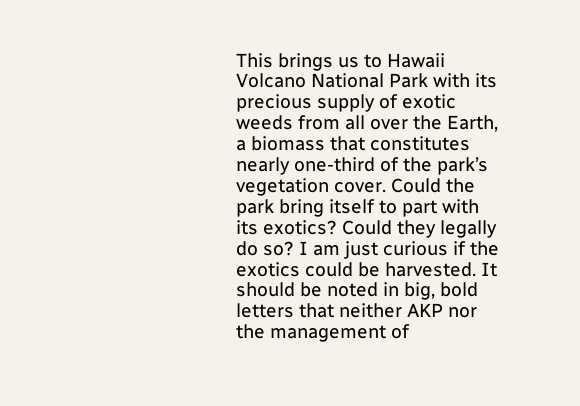This brings us to Hawaii Volcano National Park with its precious supply of exotic weeds from all over the Earth, a biomass that constitutes nearly one-third of the park’s vegetation cover. Could the park bring itself to part with its exotics? Could they legally do so? I am just curious if the exotics could be harvested. It should be noted in big, bold letters that neither AKP nor the management of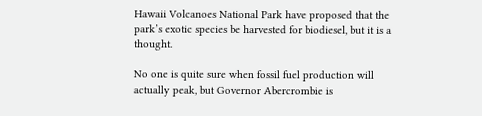Hawaii Volcanoes National Park have proposed that the park’s exotic species be harvested for biodiesel, but it is a thought.

No one is quite sure when fossil fuel production will actually peak, but Governor Abercrombie is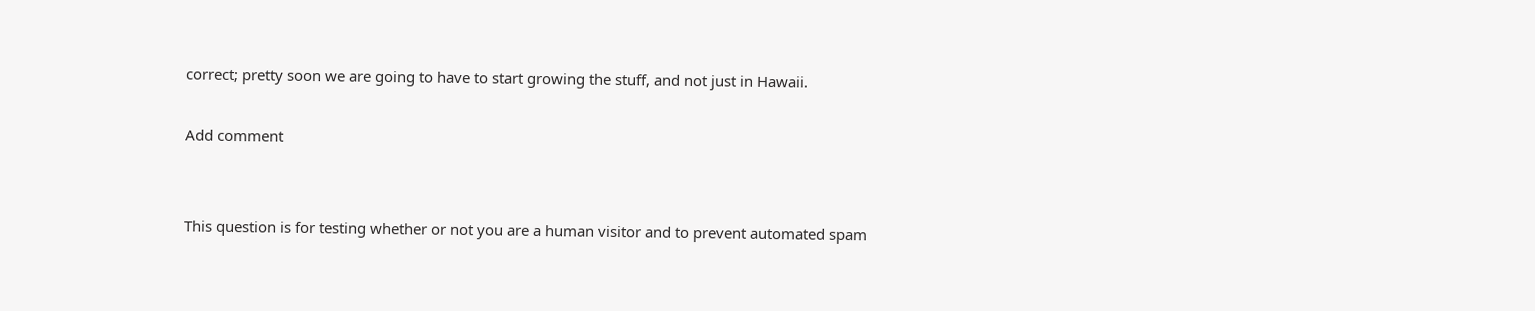correct; pretty soon we are going to have to start growing the stuff, and not just in Hawaii.

Add comment


This question is for testing whether or not you are a human visitor and to prevent automated spam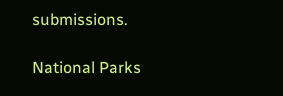submissions.

National Parks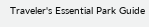Traveler's Essential Park Guide